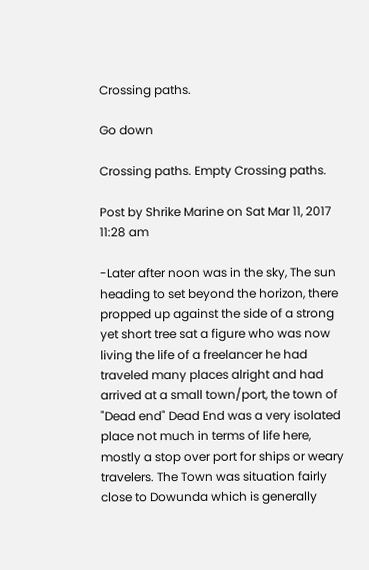Crossing paths.

Go down

Crossing paths. Empty Crossing paths.

Post by Shrike Marine on Sat Mar 11, 2017 11:28 am

-Later after noon was in the sky, The sun heading to set beyond the horizon, there propped up against the side of a strong yet short tree sat a figure who was now living the life of a freelancer he had traveled many places alright and had arrived at a small town/port, the town of "Dead end" Dead End was a very isolated place not much in terms of life here, mostly a stop over port for ships or weary travelers. The Town was situation fairly close to Dowunda which is generally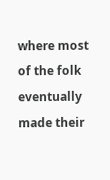where most of the folk eventually made their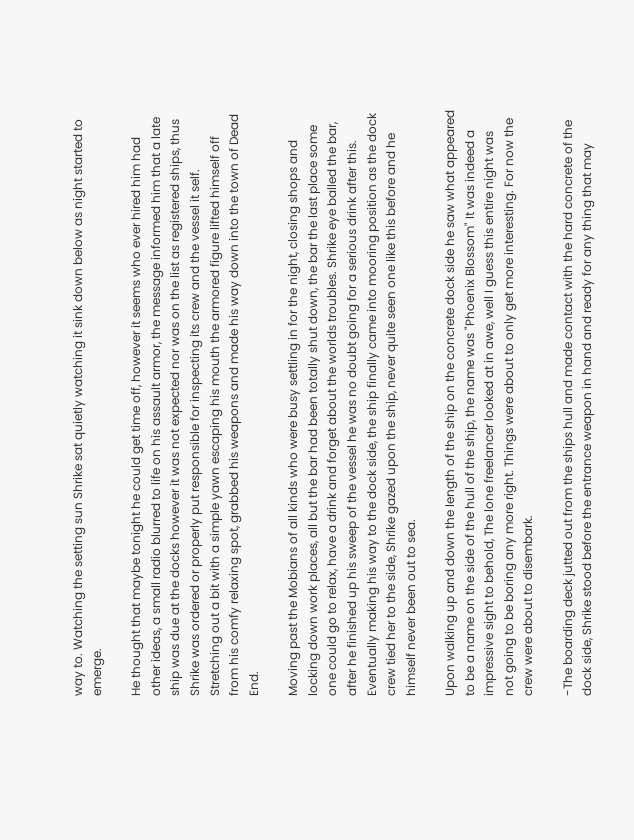way to. Watching the setting sun Shrike sat quietly watching it sink down below as night started to emerge.

He thought that maybe tonight he could get time off, however it seems who ever hired him had other ideas, a small radio blurred to life on his assault armor, the message informed him that a late ship was due at the docks however it was not expected nor was on the list as registered ships, thus Shrike was ordered or properly put responsible for inspecting its crew and the vessel it self. Stretching out a bit with a simple yawn escaping his mouth the armored figure lifted himself off from his comfy relaxing spot, grabbed his weapons and made his way down into the town of Dead End.

Moving past the Mobians of all kinds who were busy settling in for the night, closing shops and locking down work places, all but the bar had been totally shut down, the bar the last place some one could go to relax, have a drink and forget about the worlds troubles. Shrike eye balled the bar, after he finished up his sweep of the vessel he was no doubt going for a serious drink after this.  Eventually making his way to the dock side, the ship finally came into mooring position as the dock crew tied her to the side, Shrike gazed upon the ship, never quite seen one like this before and he himself never been out to sea.

Upon walking up and down the length of the ship on the concrete dock side he saw what appeared to be a name on the side of the hull of the ship, the name was "Phoenix Blossom" It was indeed a impressive sight to behold, The lone freelancer looked at in awe, well I guess this entire night was not going to be boring any more right. Things were about to only get more interesting. For now the crew were about to disembark.

-The boarding deck jutted out from the ships hull and made contact with the hard concrete of the dock side, Shrike stood before the entrance weapon in hand and ready for any thing that may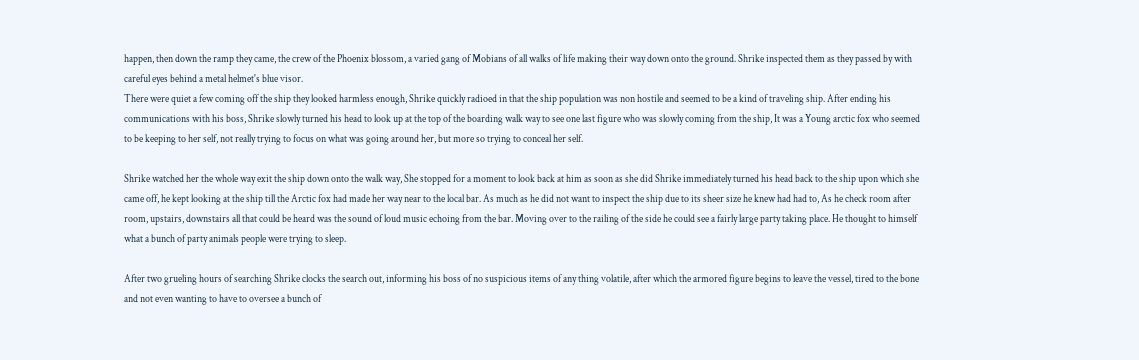happen, then down the ramp they came, the crew of the Phoenix blossom, a varied gang of Mobians of all walks of life making their way down onto the ground. Shrike inspected them as they passed by with careful eyes behind a metal helmet's blue visor.
There were quiet a few coming off the ship they looked harmless enough, Shrike quickly radioed in that the ship population was non hostile and seemed to be a kind of traveling ship. After ending his communications with his boss, Shrike slowly turned his head to look up at the top of the boarding walk way to see one last figure who was slowly coming from the ship, It was a Young arctic fox who seemed to be keeping to her self, not really trying to focus on what was going around her, but more so trying to conceal her self.

Shrike watched her the whole way exit the ship down onto the walk way, She stopped for a moment to look back at him as soon as she did Shrike immediately turned his head back to the ship upon which she came off, he kept looking at the ship till the Arctic fox had made her way near to the local bar. As much as he did not want to inspect the ship due to its sheer size he knew had had to, As he check room after room, upstairs, downstairs all that could be heard was the sound of loud music echoing from the bar. Moving over to the railing of the side he could see a fairly large party taking place. He thought to himself what a bunch of party animals people were trying to sleep.

After two grueling hours of searching Shrike clocks the search out, informing his boss of no suspicious items of any thing volatile, after which the armored figure begins to leave the vessel, tired to the bone and not even wanting to have to oversee a bunch of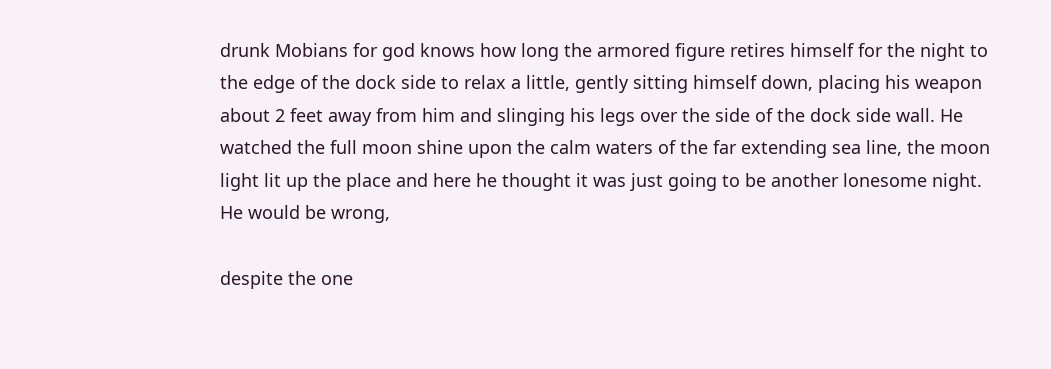drunk Mobians for god knows how long the armored figure retires himself for the night to the edge of the dock side to relax a little, gently sitting himself down, placing his weapon about 2 feet away from him and slinging his legs over the side of the dock side wall. He watched the full moon shine upon the calm waters of the far extending sea line, the moon light lit up the place and here he thought it was just going to be another lonesome night. He would be wrong,

despite the one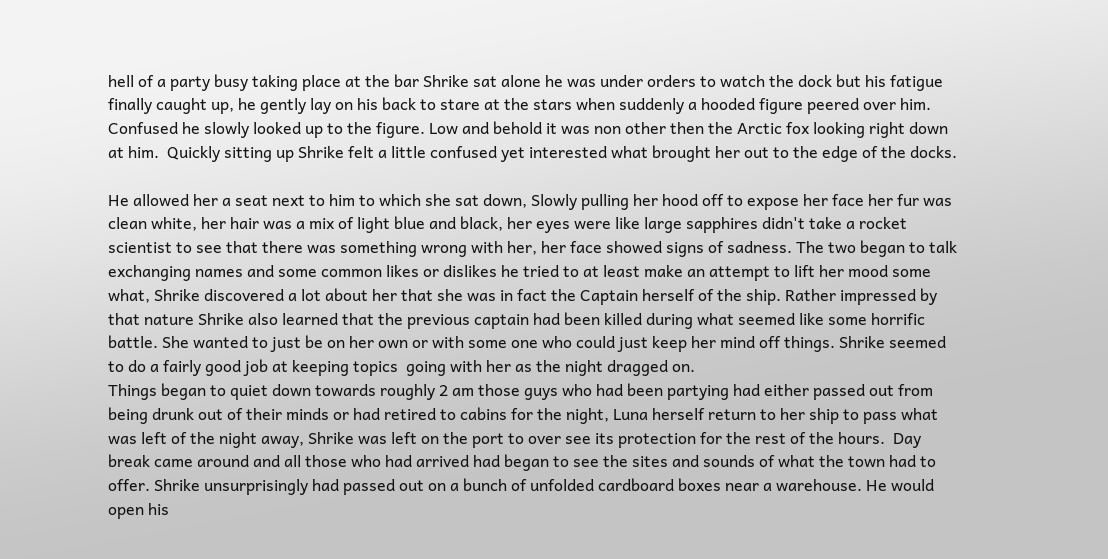hell of a party busy taking place at the bar Shrike sat alone he was under orders to watch the dock but his fatigue finally caught up, he gently lay on his back to stare at the stars when suddenly a hooded figure peered over him.  Confused he slowly looked up to the figure. Low and behold it was non other then the Arctic fox looking right down at him.  Quickly sitting up Shrike felt a little confused yet interested what brought her out to the edge of the docks.

He allowed her a seat next to him to which she sat down, Slowly pulling her hood off to expose her face her fur was clean white, her hair was a mix of light blue and black, her eyes were like large sapphires didn't take a rocket scientist to see that there was something wrong with her, her face showed signs of sadness. The two began to talk exchanging names and some common likes or dislikes he tried to at least make an attempt to lift her mood some what, Shrike discovered a lot about her that she was in fact the Captain herself of the ship. Rather impressed by that nature Shrike also learned that the previous captain had been killed during what seemed like some horrific battle. She wanted to just be on her own or with some one who could just keep her mind off things. Shrike seemed to do a fairly good job at keeping topics  going with her as the night dragged on.
Things began to quiet down towards roughly 2 am those guys who had been partying had either passed out from being drunk out of their minds or had retired to cabins for the night, Luna herself return to her ship to pass what was left of the night away, Shrike was left on the port to over see its protection for the rest of the hours.  Day break came around and all those who had arrived had began to see the sites and sounds of what the town had to offer. Shrike unsurprisingly had passed out on a bunch of unfolded cardboard boxes near a warehouse. He would open his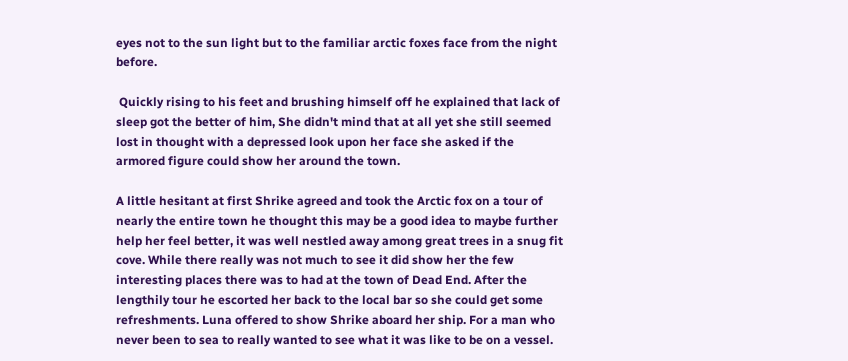eyes not to the sun light but to the familiar arctic foxes face from the night before.

 Quickly rising to his feet and brushing himself off he explained that lack of sleep got the better of him, She didn't mind that at all yet she still seemed lost in thought with a depressed look upon her face she asked if the armored figure could show her around the town.

A little hesitant at first Shrike agreed and took the Arctic fox on a tour of nearly the entire town he thought this may be a good idea to maybe further help her feel better, it was well nestled away among great trees in a snug fit cove. While there really was not much to see it did show her the few interesting places there was to had at the town of Dead End. After the lengthily tour he escorted her back to the local bar so she could get some refreshments. Luna offered to show Shrike aboard her ship. For a man who never been to sea to really wanted to see what it was like to be on a vessel.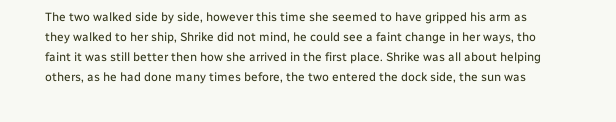The two walked side by side, however this time she seemed to have gripped his arm as they walked to her ship, Shrike did not mind, he could see a faint change in her ways, tho faint it was still better then how she arrived in the first place. Shrike was all about helping others, as he had done many times before, the two entered the dock side, the sun was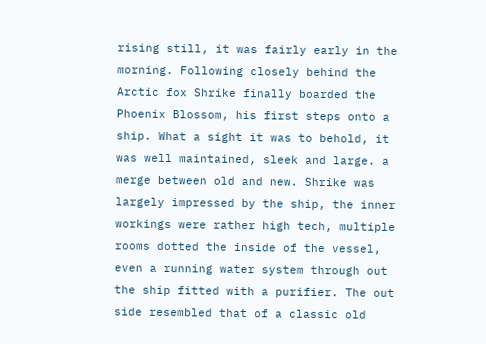rising still, it was fairly early in the morning. Following closely behind the Arctic fox Shrike finally boarded the Phoenix Blossom, his first steps onto a ship. What a sight it was to behold, it was well maintained, sleek and large. a merge between old and new. Shrike was largely impressed by the ship, the inner workings were rather high tech, multiple rooms dotted the inside of the vessel, even a running water system through out the ship fitted with a purifier. The out side resembled that of a classic old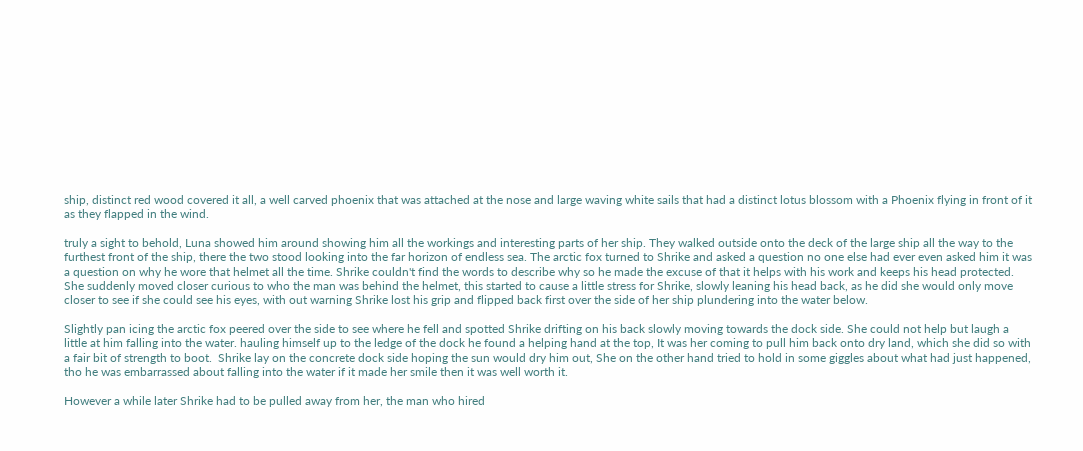ship, distinct red wood covered it all, a well carved phoenix that was attached at the nose and large waving white sails that had a distinct lotus blossom with a Phoenix flying in front of it as they flapped in the wind.

truly a sight to behold, Luna showed him around showing him all the workings and interesting parts of her ship. They walked outside onto the deck of the large ship all the way to the furthest front of the ship, there the two stood looking into the far horizon of endless sea. The arctic fox turned to Shrike and asked a question no one else had ever even asked him it was a question on why he wore that helmet all the time. Shrike couldn't find the words to describe why so he made the excuse of that it helps with his work and keeps his head protected. She suddenly moved closer curious to who the man was behind the helmet, this started to cause a little stress for Shrike, slowly leaning his head back, as he did she would only move closer to see if she could see his eyes, with out warning Shrike lost his grip and flipped back first over the side of her ship plundering into the water below.

Slightly pan icing the arctic fox peered over the side to see where he fell and spotted Shrike drifting on his back slowly moving towards the dock side. She could not help but laugh a little at him falling into the water. hauling himself up to the ledge of the dock he found a helping hand at the top, It was her coming to pull him back onto dry land, which she did so with a fair bit of strength to boot.  Shrike lay on the concrete dock side hoping the sun would dry him out, She on the other hand tried to hold in some giggles about what had just happened, tho he was embarrassed about falling into the water if it made her smile then it was well worth it.

However a while later Shrike had to be pulled away from her, the man who hired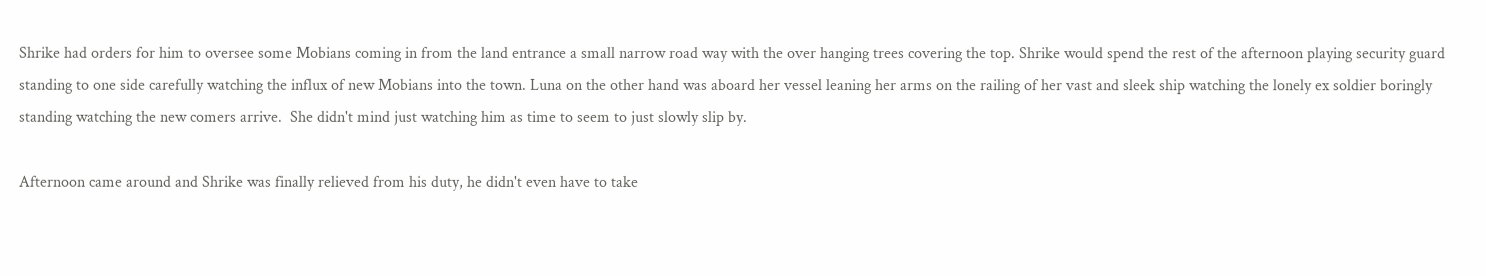Shrike had orders for him to oversee some Mobians coming in from the land entrance a small narrow road way with the over hanging trees covering the top. Shrike would spend the rest of the afternoon playing security guard standing to one side carefully watching the influx of new Mobians into the town. Luna on the other hand was aboard her vessel leaning her arms on the railing of her vast and sleek ship watching the lonely ex soldier boringly standing watching the new comers arrive.  She didn't mind just watching him as time to seem to just slowly slip by.

Afternoon came around and Shrike was finally relieved from his duty, he didn't even have to take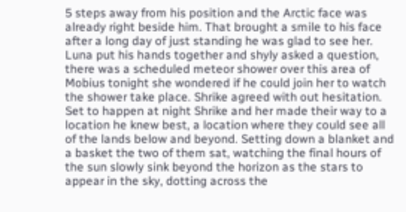5 steps away from his position and the Arctic face was already right beside him. That brought a smile to his face after a long day of just standing he was glad to see her. Luna put his hands together and shyly asked a question, there was a scheduled meteor shower over this area of Mobius tonight she wondered if he could join her to watch the shower take place. Shrike agreed with out hesitation. Set to happen at night Shrike and her made their way to a location he knew best, a location where they could see all of the lands below and beyond. Setting down a blanket and a basket the two of them sat, watching the final hours of the sun slowly sink beyond the horizon as the stars to appear in the sky, dotting across the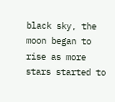black sky, the moon began to rise as more stars started to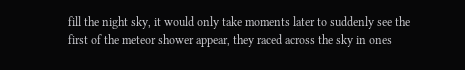fill the night sky, it would only take moments later to suddenly see the first of the meteor shower appear, they raced across the sky in ones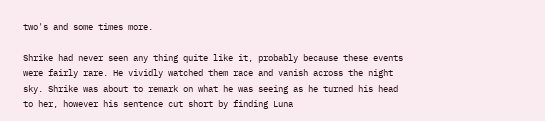two's and some times more.

Shrike had never seen any thing quite like it, probably because these events were fairly rare. He vividly watched them race and vanish across the night sky. Shrike was about to remark on what he was seeing as he turned his head to her, however his sentence cut short by finding Luna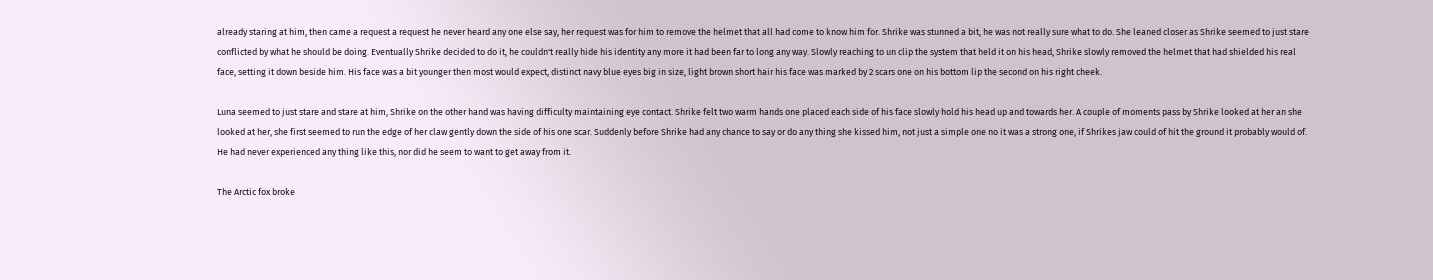already staring at him, then came a request a request he never heard any one else say, her request was for him to remove the helmet that all had come to know him for. Shrike was stunned a bit, he was not really sure what to do. She leaned closer as Shrike seemed to just stare conflicted by what he should be doing. Eventually Shrike decided to do it, he couldn't really hide his identity any more it had been far to long any way. Slowly reaching to un clip the system that held it on his head, Shrike slowly removed the helmet that had shielded his real face, setting it down beside him. His face was a bit younger then most would expect, distinct navy blue eyes big in size, light brown short hair his face was marked by 2 scars one on his bottom lip the second on his right cheek.

Luna seemed to just stare and stare at him, Shrike on the other hand was having difficulty maintaining eye contact. Shrike felt two warm hands one placed each side of his face slowly hold his head up and towards her. A couple of moments pass by Shrike looked at her an she looked at her, she first seemed to run the edge of her claw gently down the side of his one scar. Suddenly before Shrike had any chance to say or do any thing she kissed him, not just a simple one no it was a strong one, if Shrikes jaw could of hit the ground it probably would of. He had never experienced any thing like this, nor did he seem to want to get away from it.

The Arctic fox broke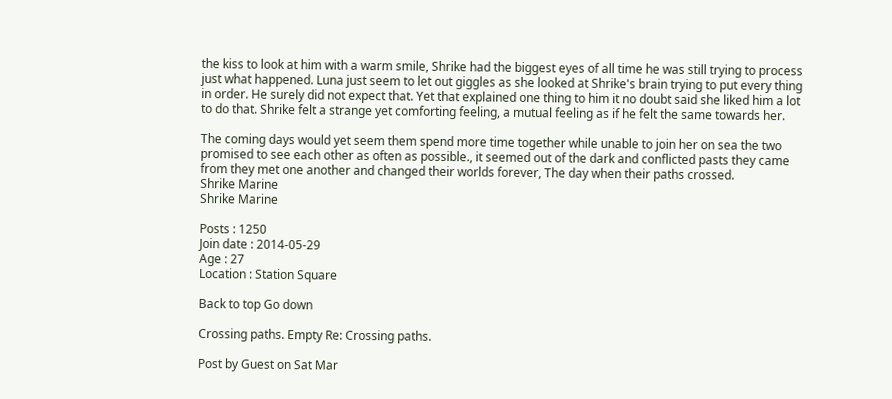the kiss to look at him with a warm smile, Shrike had the biggest eyes of all time he was still trying to process just what happened. Luna just seem to let out giggles as she looked at Shrike's brain trying to put every thing in order. He surely did not expect that. Yet that explained one thing to him it no doubt said she liked him a lot to do that. Shrike felt a strange yet comforting feeling, a mutual feeling as if he felt the same towards her.

The coming days would yet seem them spend more time together while unable to join her on sea the two promised to see each other as often as possible., it seemed out of the dark and conflicted pasts they came from they met one another and changed their worlds forever, The day when their paths crossed.
Shrike Marine
Shrike Marine

Posts : 1250
Join date : 2014-05-29
Age : 27
Location : Station Square

Back to top Go down

Crossing paths. Empty Re: Crossing paths.

Post by Guest on Sat Mar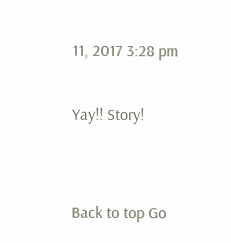11, 2017 3:28 pm

Yay!! Story!


Back to top Go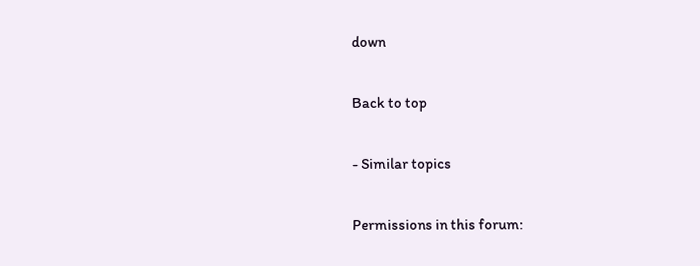down

Back to top

- Similar topics

Permissions in this forum: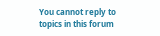You cannot reply to topics in this forum